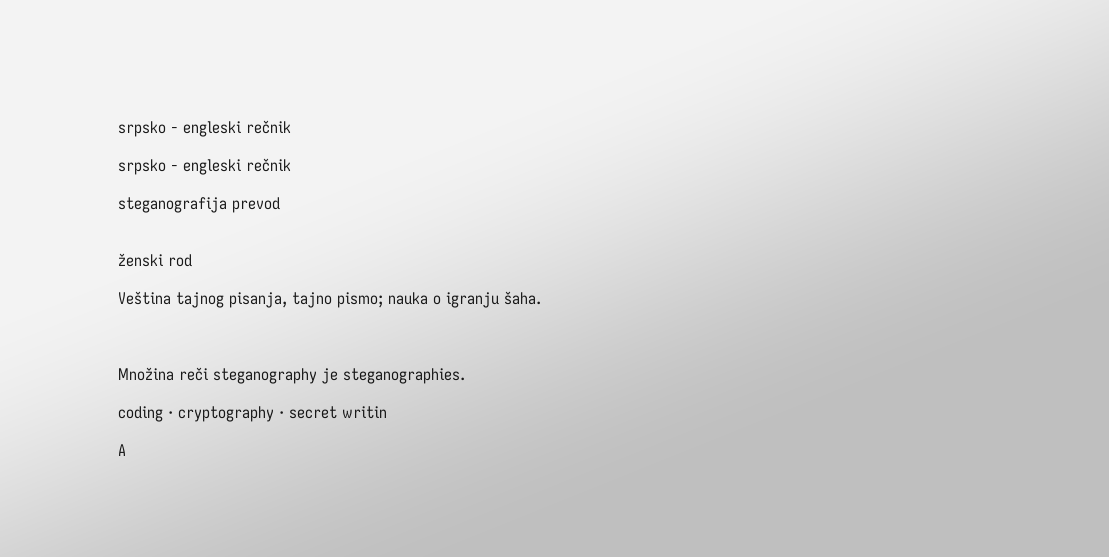srpsko - engleski rečnik

srpsko - engleski rečnik

steganografija prevod


ženski rod

Veština tajnog pisanja, tajno pismo; nauka o igranju šaha.



Množina reči steganography je steganographies.

coding · cryptography · secret writin

A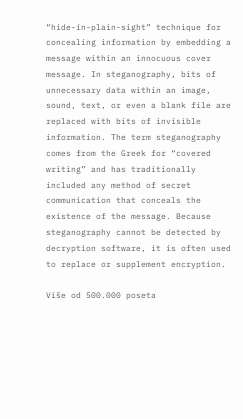“hide-in-plain-sight” technique for concealing information by embedding a message within an innocuous cover message. In steganography, bits of unnecessary data within an image, sound, text, or even a blank file are replaced with bits of invisible information. The term steganography comes from the Greek for “covered writing” and has traditionally included any method of secret communication that conceals the existence of the message. Because steganography cannot be detected by decryption software, it is often used to replace or supplement encryption.

Više od 500.000 poseta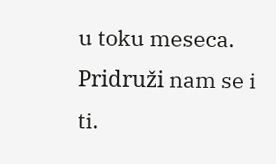u toku meseca.
Pridruži nam se i ti.